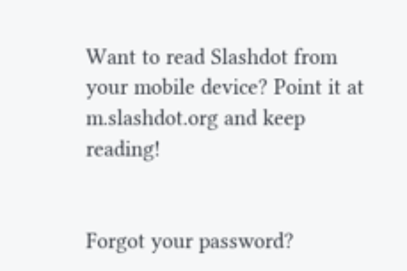Want to read Slashdot from your mobile device? Point it at m.slashdot.org and keep reading!


Forgot your password?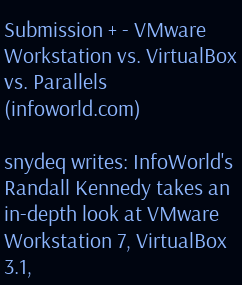Submission + - VMware Workstation vs. VirtualBox vs. Parallels (infoworld.com)

snydeq writes: InfoWorld's Randall Kennedy takes an in-depth look at VMware Workstation 7, VirtualBox 3.1,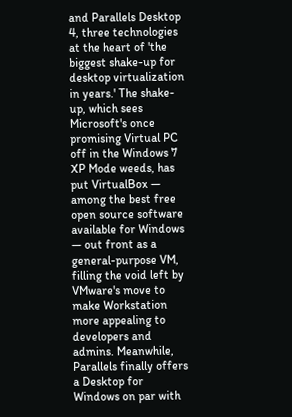and Parallels Desktop 4, three technologies at the heart of 'the biggest shake-up for desktop virtualization in years.' The shake-up, which sees Microsoft's once promising Virtual PC off in the Windows 7 XP Mode weeds, has put VirtualBox — among the best free open source software available for Windows — out front as a general-purpose VM, filling the void left by VMware's move to make Workstation more appealing to developers and admins. Meanwhile, Parallels finally offers a Desktop for Windows on par with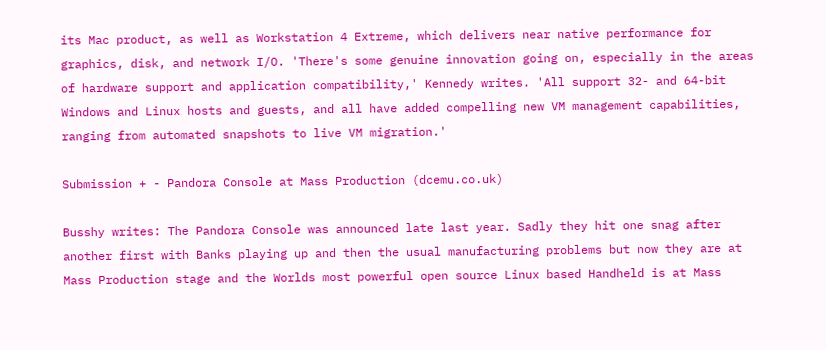its Mac product, as well as Workstation 4 Extreme, which delivers near native performance for graphics, disk, and network I/O. 'There's some genuine innovation going on, especially in the areas of hardware support and application compatibility,' Kennedy writes. 'All support 32- and 64-bit Windows and Linux hosts and guests, and all have added compelling new VM management capabilities, ranging from automated snapshots to live VM migration.'

Submission + - Pandora Console at Mass Production (dcemu.co.uk)

Busshy writes: The Pandora Console was announced late last year. Sadly they hit one snag after another first with Banks playing up and then the usual manufacturing problems but now they are at Mass Production stage and the Worlds most powerful open source Linux based Handheld is at Mass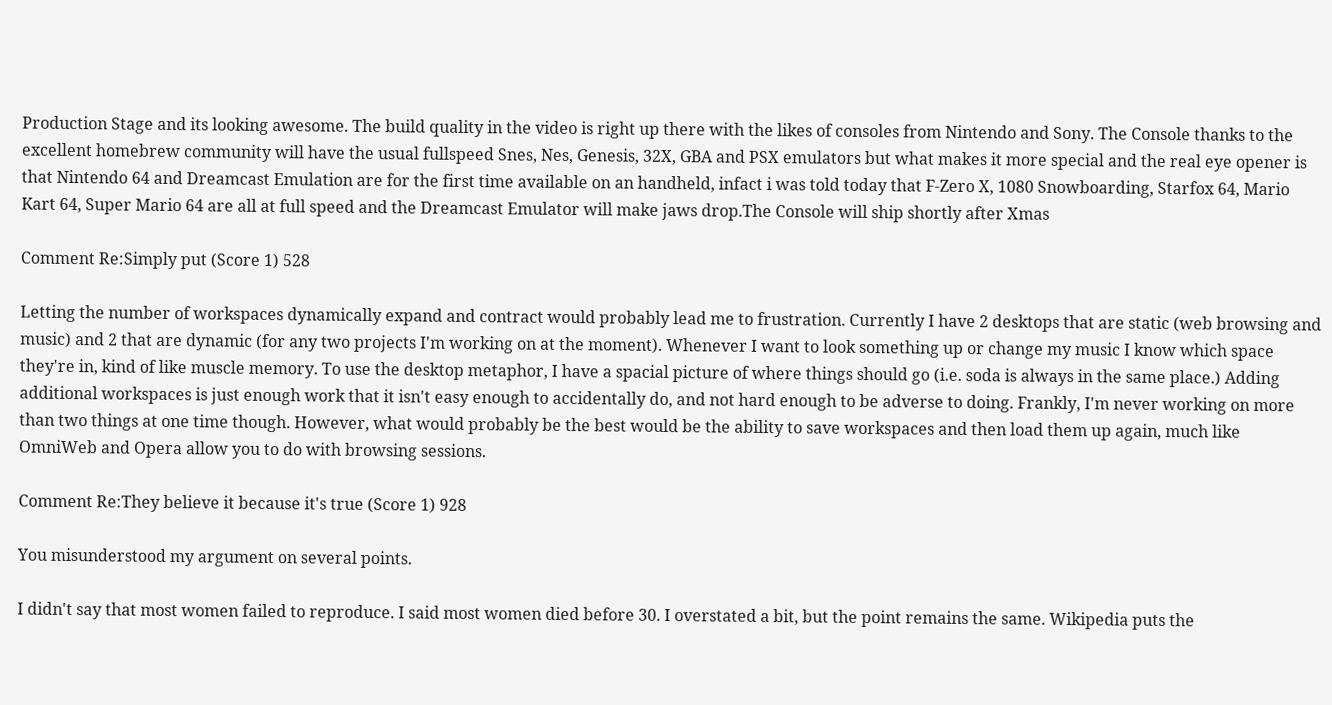Production Stage and its looking awesome. The build quality in the video is right up there with the likes of consoles from Nintendo and Sony. The Console thanks to the excellent homebrew community will have the usual fullspeed Snes, Nes, Genesis, 32X, GBA and PSX emulators but what makes it more special and the real eye opener is that Nintendo 64 and Dreamcast Emulation are for the first time available on an handheld, infact i was told today that F-Zero X, 1080 Snowboarding, Starfox 64, Mario Kart 64, Super Mario 64 are all at full speed and the Dreamcast Emulator will make jaws drop.The Console will ship shortly after Xmas

Comment Re:Simply put (Score 1) 528

Letting the number of workspaces dynamically expand and contract would probably lead me to frustration. Currently I have 2 desktops that are static (web browsing and music) and 2 that are dynamic (for any two projects I'm working on at the moment). Whenever I want to look something up or change my music I know which space they're in, kind of like muscle memory. To use the desktop metaphor, I have a spacial picture of where things should go (i.e. soda is always in the same place.) Adding additional workspaces is just enough work that it isn't easy enough to accidentally do, and not hard enough to be adverse to doing. Frankly, I'm never working on more than two things at one time though. However, what would probably be the best would be the ability to save workspaces and then load them up again, much like OmniWeb and Opera allow you to do with browsing sessions.

Comment Re:They believe it because it's true (Score 1) 928

You misunderstood my argument on several points.

I didn't say that most women failed to reproduce. I said most women died before 30. I overstated a bit, but the point remains the same. Wikipedia puts the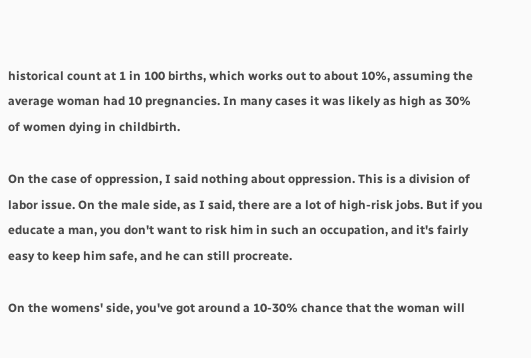historical count at 1 in 100 births, which works out to about 10%, assuming the average woman had 10 pregnancies. In many cases it was likely as high as 30% of women dying in childbirth.

On the case of oppression, I said nothing about oppression. This is a division of labor issue. On the male side, as I said, there are a lot of high-risk jobs. But if you educate a man, you don't want to risk him in such an occupation, and it's fairly easy to keep him safe, and he can still procreate.

On the womens' side, you've got around a 10-30% chance that the woman will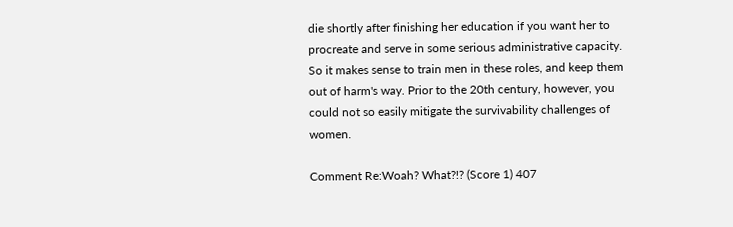die shortly after finishing her education if you want her to procreate and serve in some serious administrative capacity. So it makes sense to train men in these roles, and keep them out of harm's way. Prior to the 20th century, however, you could not so easily mitigate the survivability challenges of women.

Comment Re:Woah? What?!? (Score 1) 407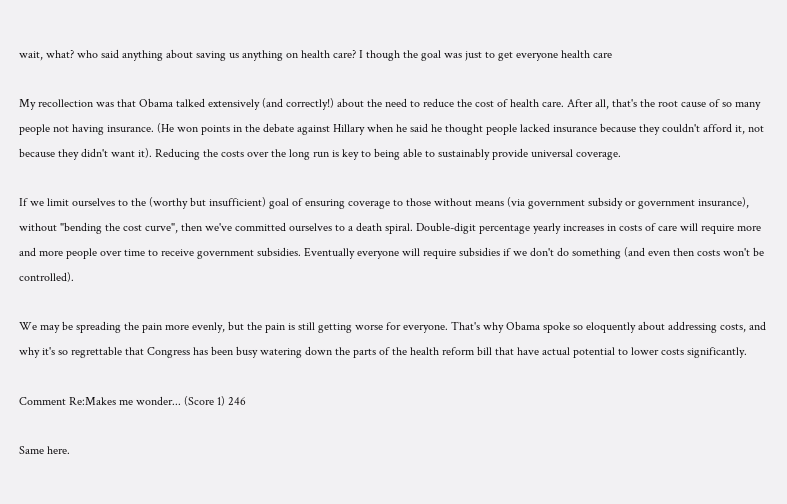wait, what? who said anything about saving us anything on health care? I though the goal was just to get everyone health care

My recollection was that Obama talked extensively (and correctly!) about the need to reduce the cost of health care. After all, that's the root cause of so many people not having insurance. (He won points in the debate against Hillary when he said he thought people lacked insurance because they couldn't afford it, not because they didn't want it). Reducing the costs over the long run is key to being able to sustainably provide universal coverage.

If we limit ourselves to the (worthy but insufficient) goal of ensuring coverage to those without means (via government subsidy or government insurance), without "bending the cost curve", then we've committed ourselves to a death spiral. Double-digit percentage yearly increases in costs of care will require more and more people over time to receive government subsidies. Eventually everyone will require subsidies if we don't do something (and even then costs won't be controlled).

We may be spreading the pain more evenly, but the pain is still getting worse for everyone. That's why Obama spoke so eloquently about addressing costs, and why it's so regrettable that Congress has been busy watering down the parts of the health reform bill that have actual potential to lower costs significantly.

Comment Re:Makes me wonder... (Score 1) 246

Same here.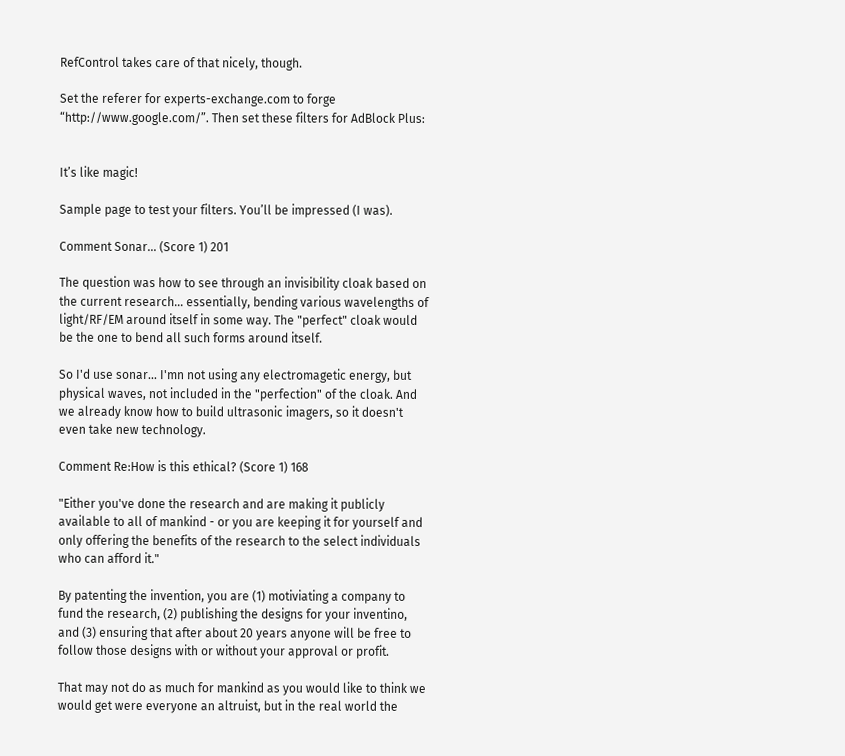RefControl takes care of that nicely, though.

Set the referer for experts-exchange.com to forge “http://www.google.com/”. Then set these filters for AdBlock Plus:


It’s like magic!

Sample page to test your filters. You’ll be impressed (I was).

Comment Sonar... (Score 1) 201

The question was how to see through an invisibility cloak based on the current research... essentially, bending various wavelengths of light/RF/EM around itself in some way. The "perfect" cloak would be the one to bend all such forms around itself.

So I'd use sonar... I'mn not using any electromagetic energy, but physical waves, not included in the "perfection" of the cloak. And we already know how to build ultrasonic imagers, so it doesn't even take new technology.

Comment Re:How is this ethical? (Score 1) 168

"Either you've done the research and are making it publicly available to all of mankind - or you are keeping it for yourself and only offering the benefits of the research to the select individuals who can afford it."

By patenting the invention, you are (1) motiviating a company to fund the research, (2) publishing the designs for your inventino, and (3) ensuring that after about 20 years anyone will be free to follow those designs with or without your approval or profit.

That may not do as much for mankind as you would like to think we would get were everyone an altruist, but in the real world the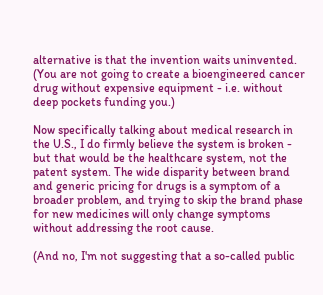alternative is that the invention waits uninvented. (You are not going to create a bioengineered cancer drug without expensive equipment - i.e. without deep pockets funding you.)

Now specifically talking about medical research in the U.S., I do firmly believe the system is broken - but that would be the healthcare system, not the patent system. The wide disparity between brand and generic pricing for drugs is a symptom of a broader problem, and trying to skip the brand phase for new medicines will only change symptoms without addressing the root cause.

(And no, I'm not suggesting that a so-called public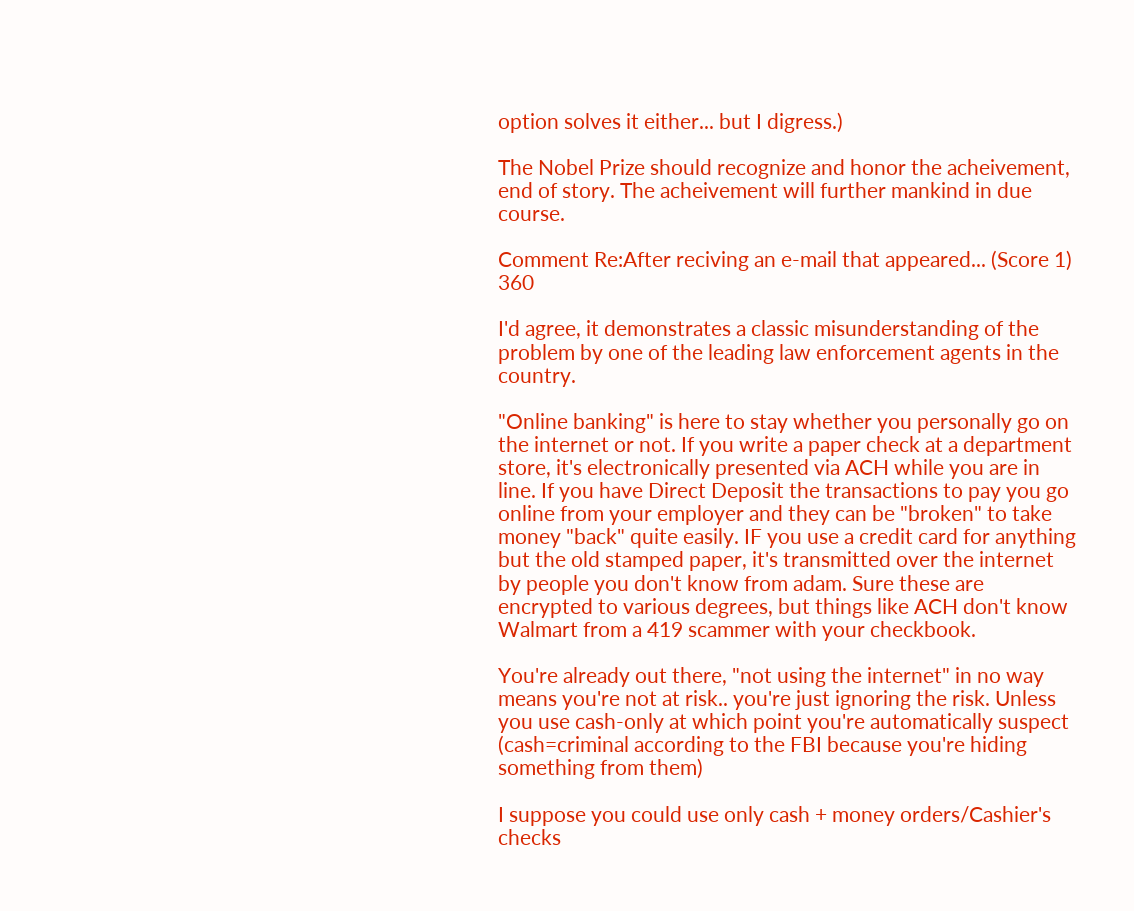option solves it either... but I digress.)

The Nobel Prize should recognize and honor the acheivement, end of story. The acheivement will further mankind in due course.

Comment Re:After reciving an e-mail that appeared... (Score 1) 360

I'd agree, it demonstrates a classic misunderstanding of the problem by one of the leading law enforcement agents in the country.

"Online banking" is here to stay whether you personally go on the internet or not. If you write a paper check at a department store, it's electronically presented via ACH while you are in line. If you have Direct Deposit the transactions to pay you go online from your employer and they can be "broken" to take money "back" quite easily. IF you use a credit card for anything but the old stamped paper, it's transmitted over the internet by people you don't know from adam. Sure these are encrypted to various degrees, but things like ACH don't know Walmart from a 419 scammer with your checkbook.

You're already out there, "not using the internet" in no way means you're not at risk.. you're just ignoring the risk. Unless you use cash-only at which point you're automatically suspect (cash=criminal according to the FBI because you're hiding something from them)

I suppose you could use only cash + money orders/Cashier's checks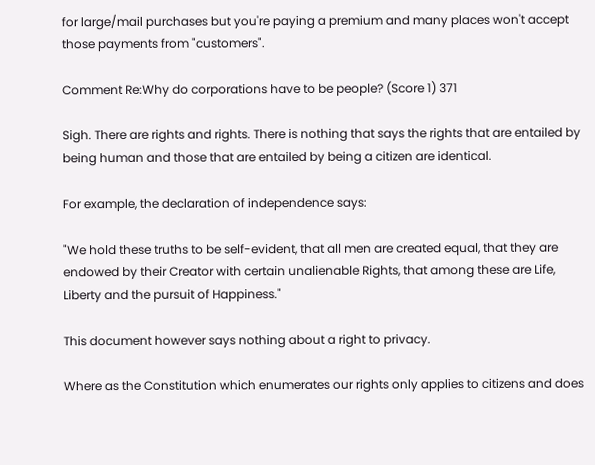for large/mail purchases but you're paying a premium and many places won't accept those payments from "customers".

Comment Re:Why do corporations have to be people? (Score 1) 371

Sigh. There are rights and rights. There is nothing that says the rights that are entailed by being human and those that are entailed by being a citizen are identical.

For example, the declaration of independence says:

"We hold these truths to be self-evident, that all men are created equal, that they are endowed by their Creator with certain unalienable Rights, that among these are Life, Liberty and the pursuit of Happiness."

This document however says nothing about a right to privacy.

Where as the Constitution which enumerates our rights only applies to citizens and does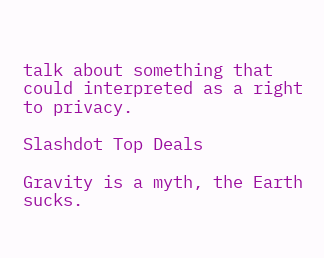talk about something that could interpreted as a right to privacy.

Slashdot Top Deals

Gravity is a myth, the Earth sucks.